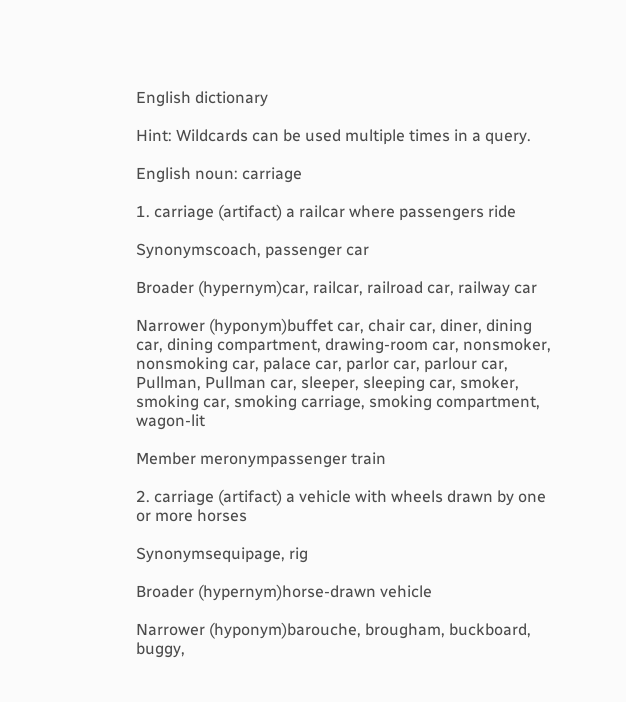English dictionary

Hint: Wildcards can be used multiple times in a query.

English noun: carriage

1. carriage (artifact) a railcar where passengers ride

Synonymscoach, passenger car

Broader (hypernym)car, railcar, railroad car, railway car

Narrower (hyponym)buffet car, chair car, diner, dining car, dining compartment, drawing-room car, nonsmoker, nonsmoking car, palace car, parlor car, parlour car, Pullman, Pullman car, sleeper, sleeping car, smoker, smoking car, smoking carriage, smoking compartment, wagon-lit

Member meronympassenger train

2. carriage (artifact) a vehicle with wheels drawn by one or more horses

Synonymsequipage, rig

Broader (hypernym)horse-drawn vehicle

Narrower (hyponym)barouche, brougham, buckboard, buggy,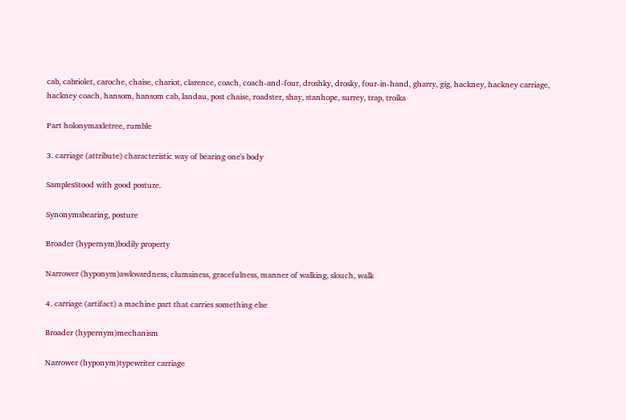cab, cabriolet, caroche, chaise, chariot, clarence, coach, coach-and-four, droshky, drosky, four-in-hand, gharry, gig, hackney, hackney carriage, hackney coach, hansom, hansom cab, landau, post chaise, roadster, shay, stanhope, surrey, trap, troika

Part holonymaxletree, rumble

3. carriage (attribute) characteristic way of bearing one's body

SamplesStood with good posture.

Synonymsbearing, posture

Broader (hypernym)bodily property

Narrower (hyponym)awkwardness, clumsiness, gracefulness, manner of walking, slouch, walk

4. carriage (artifact) a machine part that carries something else

Broader (hypernym)mechanism

Narrower (hyponym)typewriter carriage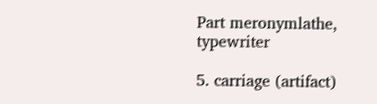Part meronymlathe, typewriter

5. carriage (artifact)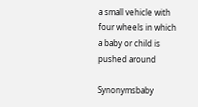a small vehicle with four wheels in which a baby or child is pushed around

Synonymsbaby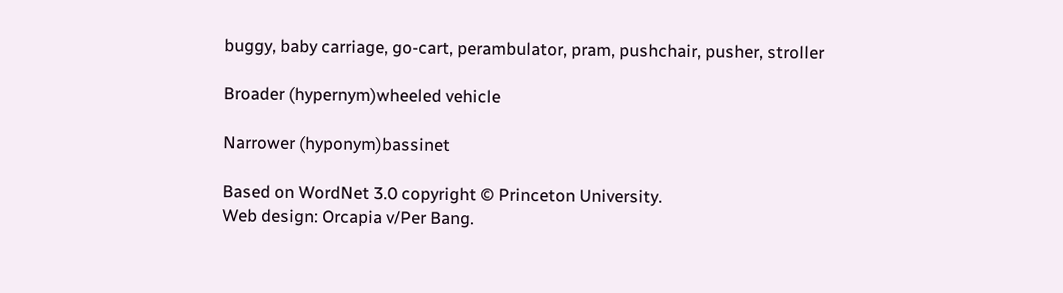buggy, baby carriage, go-cart, perambulator, pram, pushchair, pusher, stroller

Broader (hypernym)wheeled vehicle

Narrower (hyponym)bassinet

Based on WordNet 3.0 copyright © Princeton University.
Web design: Orcapia v/Per Bang.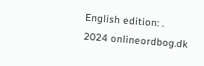English edition: .
2024 onlineordbog.dk